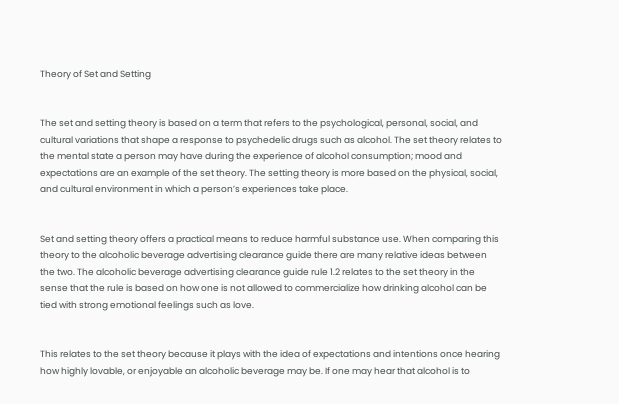Theory of Set and Setting


The set and setting theory is based on a term that refers to the psychological, personal, social, and cultural variations that shape a response to psychedelic drugs such as alcohol. The set theory relates to the mental state a person may have during the experience of alcohol consumption; mood and expectations are an example of the set theory. The setting theory is more based on the physical, social, and cultural environment in which a person’s experiences take place.


Set and setting theory offers a practical means to reduce harmful substance use. When comparing this theory to the alcoholic beverage advertising clearance guide there are many relative ideas between the two. The alcoholic beverage advertising clearance guide rule 1.2 relates to the set theory in the sense that the rule is based on how one is not allowed to commercialize how drinking alcohol can be tied with strong emotional feelings such as love.


This relates to the set theory because it plays with the idea of expectations and intentions once hearing how highly lovable, or enjoyable an alcoholic beverage may be. If one may hear that alcohol is to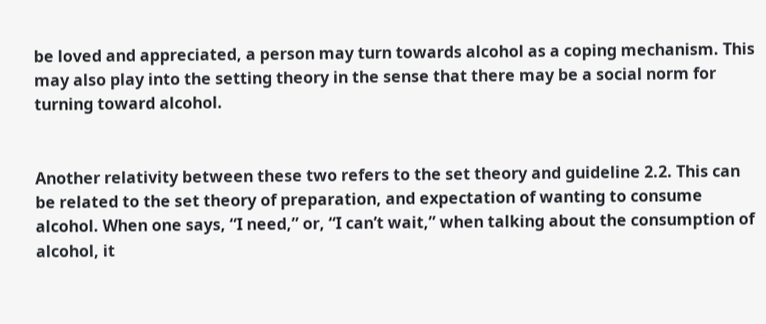be loved and appreciated, a person may turn towards alcohol as a coping mechanism. This may also play into the setting theory in the sense that there may be a social norm for turning toward alcohol.


Another relativity between these two refers to the set theory and guideline 2.2. This can be related to the set theory of preparation, and expectation of wanting to consume alcohol. When one says, “I need,” or, “I can’t wait,” when talking about the consumption of alcohol, it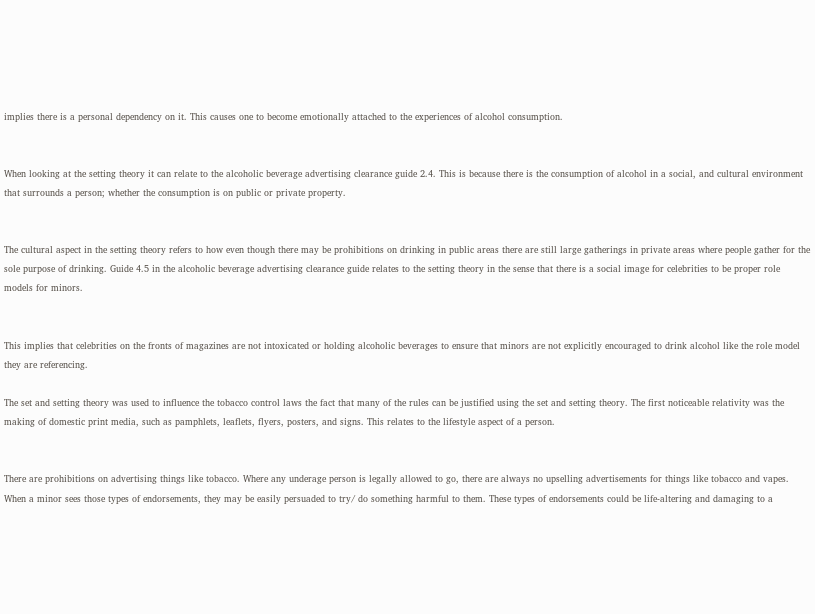implies there is a personal dependency on it. This causes one to become emotionally attached to the experiences of alcohol consumption.


When looking at the setting theory it can relate to the alcoholic beverage advertising clearance guide 2.4. This is because there is the consumption of alcohol in a social, and cultural environment that surrounds a person; whether the consumption is on public or private property.


The cultural aspect in the setting theory refers to how even though there may be prohibitions on drinking in public areas there are still large gatherings in private areas where people gather for the sole purpose of drinking. Guide 4.5 in the alcoholic beverage advertising clearance guide relates to the setting theory in the sense that there is a social image for celebrities to be proper role models for minors.


This implies that celebrities on the fronts of magazines are not intoxicated or holding alcoholic beverages to ensure that minors are not explicitly encouraged to drink alcohol like the role model they are referencing.

The set and setting theory was used to influence the tobacco control laws the fact that many of the rules can be justified using the set and setting theory. The first noticeable relativity was the making of domestic print media, such as pamphlets, leaflets, flyers, posters, and signs. This relates to the lifestyle aspect of a person.


There are prohibitions on advertising things like tobacco. Where any underage person is legally allowed to go, there are always no upselling advertisements for things like tobacco and vapes. When a minor sees those types of endorsements, they may be easily persuaded to try/ do something harmful to them. These types of endorsements could be life-altering and damaging to a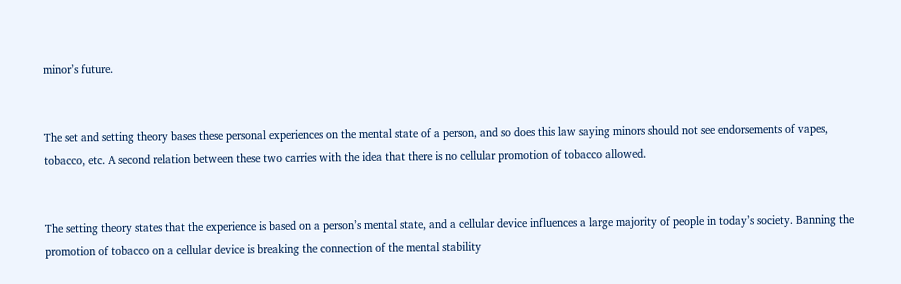minor’s future.


The set and setting theory bases these personal experiences on the mental state of a person, and so does this law saying minors should not see endorsements of vapes, tobacco, etc. A second relation between these two carries with the idea that there is no cellular promotion of tobacco allowed.


The setting theory states that the experience is based on a person’s mental state, and a cellular device influences a large majority of people in today’s society. Banning the promotion of tobacco on a cellular device is breaking the connection of the mental stability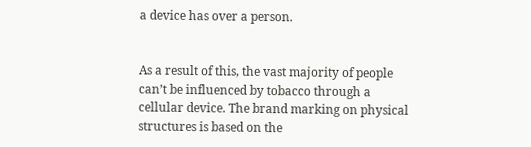a device has over a person.


As a result of this, the vast majority of people can’t be influenced by tobacco through a cellular device. The brand marking on physical structures is based on the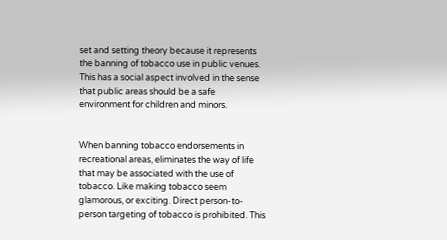set and setting theory because it represents the banning of tobacco use in public venues. This has a social aspect involved in the sense that public areas should be a safe environment for children and minors.


When banning tobacco endorsements in recreational areas, eliminates the way of life that may be associated with the use of tobacco. Like making tobacco seem glamorous, or exciting. Direct person-to-person targeting of tobacco is prohibited. This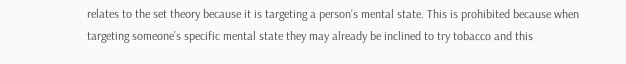relates to the set theory because it is targeting a person’s mental state. This is prohibited because when targeting someone’s specific mental state they may already be inclined to try tobacco and this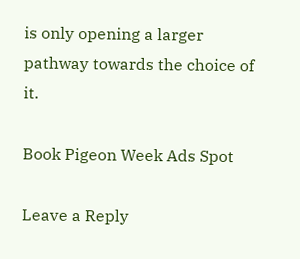is only opening a larger pathway towards the choice of it.

Book Pigeon Week Ads Spot

Leave a Reply